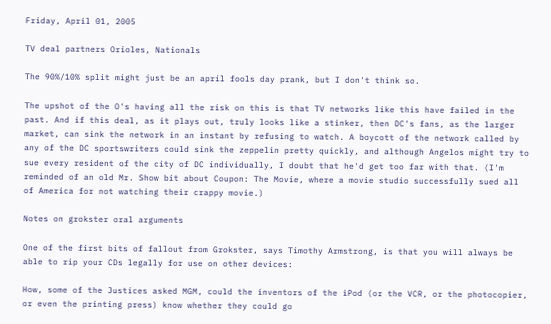Friday, April 01, 2005

TV deal partners Orioles, Nationals

The 90%/10% split might just be an april fools day prank, but I don't think so.

The upshot of the O's having all the risk on this is that TV networks like this have failed in the past. And if this deal, as it plays out, truly looks like a stinker, then DC's fans, as the larger market, can sink the network in an instant by refusing to watch. A boycott of the network called by any of the DC sportswriters could sink the zeppelin pretty quickly, and although Angelos might try to sue every resident of the city of DC individually, I doubt that he'd get too far with that. (I'm reminded of an old Mr. Show bit about Coupon: The Movie, where a movie studio successfully sued all of America for not watching their crappy movie.)

Notes on grokster oral arguments

One of the first bits of fallout from Grokster, says Timothy Armstrong, is that you will always be able to rip your CDs legally for use on other devices:

How, some of the Justices asked MGM, could the inventors of the iPod (or the VCR, or the photocopier, or even the printing press) know whether they could go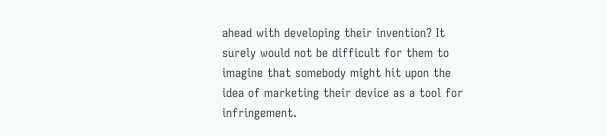ahead with developing their invention? It surely would not be difficult for them to imagine that somebody might hit upon the idea of marketing their device as a tool for infringement.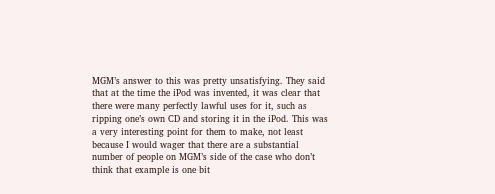MGM’s answer to this was pretty unsatisfying. They said that at the time the iPod was invented, it was clear that there were many perfectly lawful uses for it, such as ripping one’s own CD and storing it in the iPod. This was a very interesting point for them to make, not least because I would wager that there are a substantial number of people on MGM’s side of the case who don’t think that example is one bit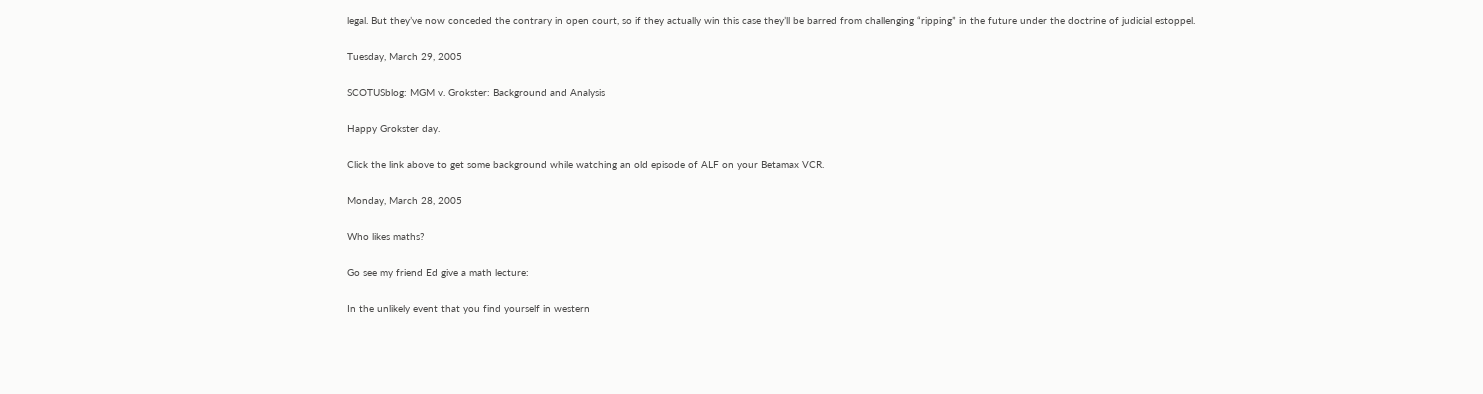legal. But they’ve now conceded the contrary in open court, so if they actually win this case they’ll be barred from challenging “ripping” in the future under the doctrine of judicial estoppel.

Tuesday, March 29, 2005

SCOTUSblog: MGM v. Grokster: Background and Analysis

Happy Grokster day.

Click the link above to get some background while watching an old episode of ALF on your Betamax VCR.

Monday, March 28, 2005

Who likes maths?

Go see my friend Ed give a math lecture:

In the unlikely event that you find yourself in western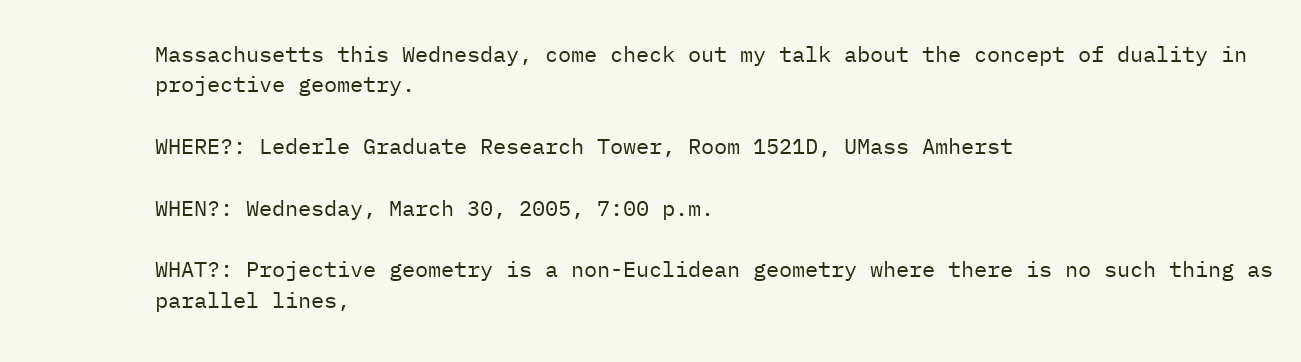Massachusetts this Wednesday, come check out my talk about the concept of duality in projective geometry.

WHERE?: Lederle Graduate Research Tower, Room 1521D, UMass Amherst

WHEN?: Wednesday, March 30, 2005, 7:00 p.m.

WHAT?: Projective geometry is a non-Euclidean geometry where there is no such thing as parallel lines,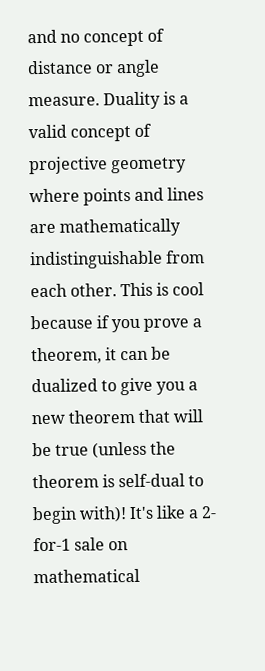and no concept of distance or angle measure. Duality is a valid concept of projective geometry where points and lines are mathematically indistinguishable from each other. This is cool because if you prove a theorem, it can be dualized to give you a new theorem that will be true (unless the theorem is self-dual to begin with)! It's like a 2-for-1 sale on mathematical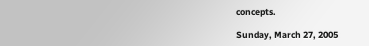concepts.

Sunday, March 27, 2005